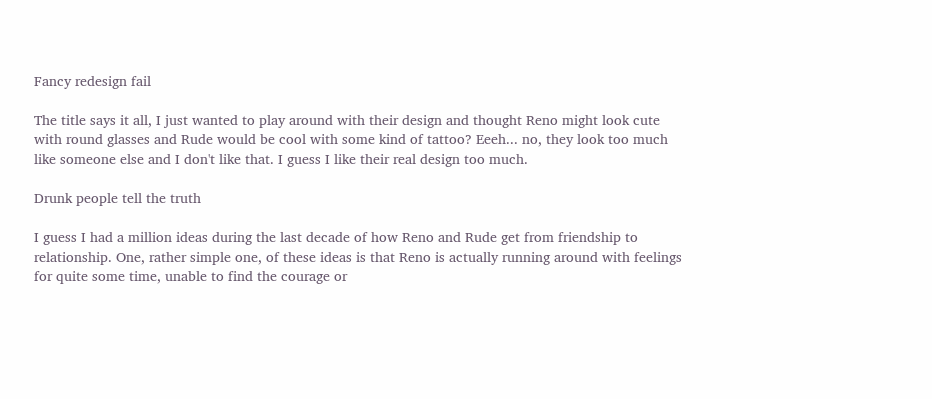Fancy redesign fail

The title says it all, I just wanted to play around with their design and thought Reno might look cute with round glasses and Rude would be cool with some kind of tattoo? Eeeh... no, they look too much like someone else and I don't like that. I guess I like their real design too much.

Drunk people tell the truth

I guess I had a million ideas during the last decade of how Reno and Rude get from friendship to relationship. One, rather simple one, of these ideas is that Reno is actually running around with feelings for quite some time, unable to find the courage or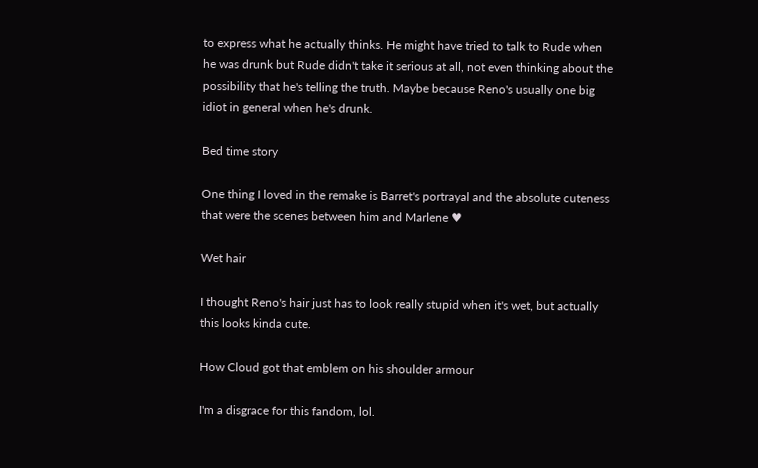to express what he actually thinks. He might have tried to talk to Rude when he was drunk but Rude didn't take it serious at all, not even thinking about the possibility that he's telling the truth. Maybe because Reno's usually one big idiot in general when he's drunk.

Bed time story

One thing I loved in the remake is Barret's portrayal and the absolute cuteness that were the scenes between him and Marlene ♥

Wet hair

I thought Reno's hair just has to look really stupid when it's wet, but actually this looks kinda cute.

How Cloud got that emblem on his shoulder armour

I'm a disgrace for this fandom, lol.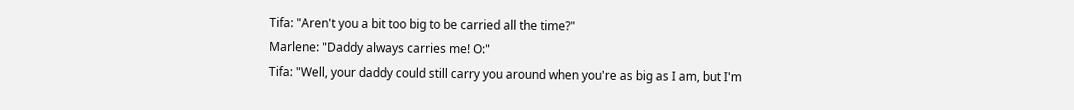Tifa: "Aren't you a bit too big to be carried all the time?"
Marlene: "Daddy always carries me! O:"
Tifa: "Well, your daddy could still carry you around when you're as big as I am, but I'm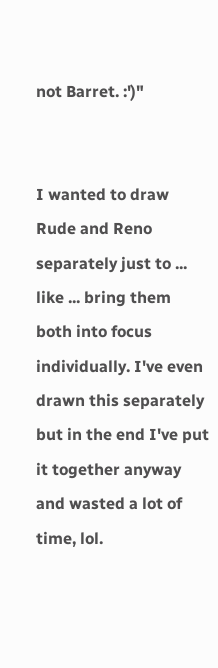not Barret. :')"


I wanted to draw Rude and Reno separately just to ... like ... bring them both into focus individually. I've even drawn this separately but in the end I've put it together anyway and wasted a lot of time, lol.